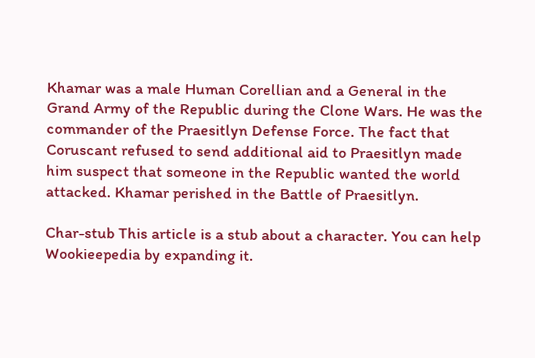Khamar was a male Human Corellian and a General in the Grand Army of the Republic during the Clone Wars. He was the commander of the Praesitlyn Defense Force. The fact that Coruscant refused to send additional aid to Praesitlyn made him suspect that someone in the Republic wanted the world attacked. Khamar perished in the Battle of Praesitlyn.

Char-stub This article is a stub about a character. You can help Wookieepedia by expanding it.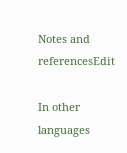Notes and referencesEdit

In other languages